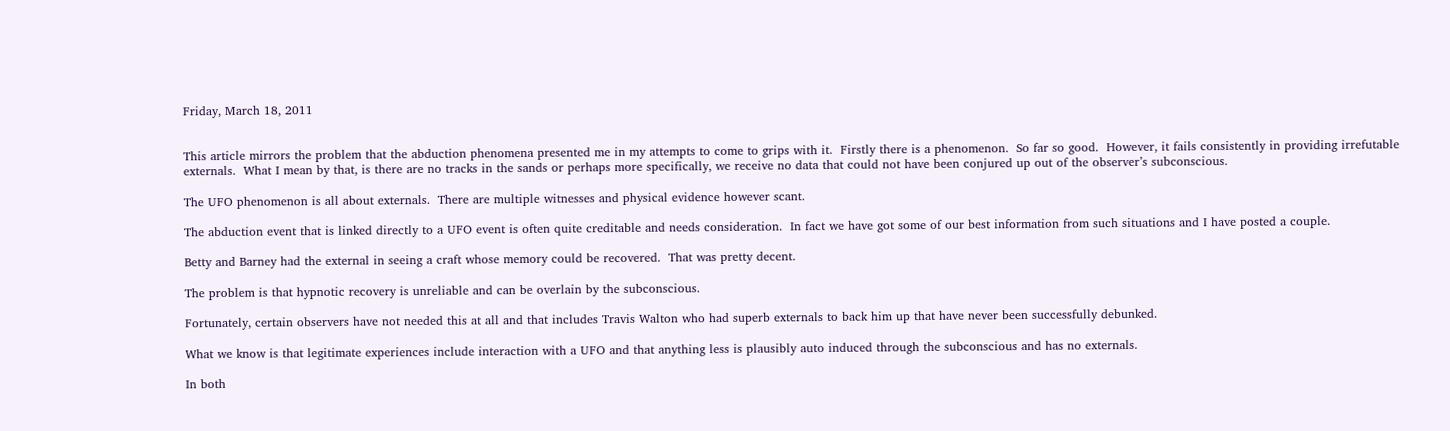Friday, March 18, 2011


This article mirrors the problem that the abduction phenomena presented me in my attempts to come to grips with it.  Firstly there is a phenomenon.  So far so good.  However, it fails consistently in providing irrefutable externals.  What I mean by that, is there are no tracks in the sands or perhaps more specifically, we receive no data that could not have been conjured up out of the observer’s subconscious.

The UFO phenomenon is all about externals.  There are multiple witnesses and physical evidence however scant.

The abduction event that is linked directly to a UFO event is often quite creditable and needs consideration.  In fact we have got some of our best information from such situations and I have posted a couple.

Betty and Barney had the external in seeing a craft whose memory could be recovered.  That was pretty decent.

The problem is that hypnotic recovery is unreliable and can be overlain by the subconscious.

Fortunately, certain observers have not needed this at all and that includes Travis Walton who had superb externals to back him up that have never been successfully debunked.

What we know is that legitimate experiences include interaction with a UFO and that anything less is plausibly auto induced through the subconscious and has no externals.

In both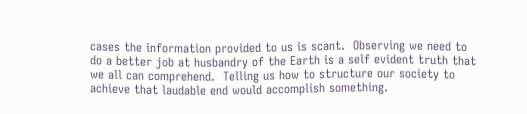cases the information provided to us is scant.  Observing we need to do a better job at husbandry of the Earth is a self evident truth that we all can comprehend.  Telling us how to structure our society to achieve that laudable end would accomplish something.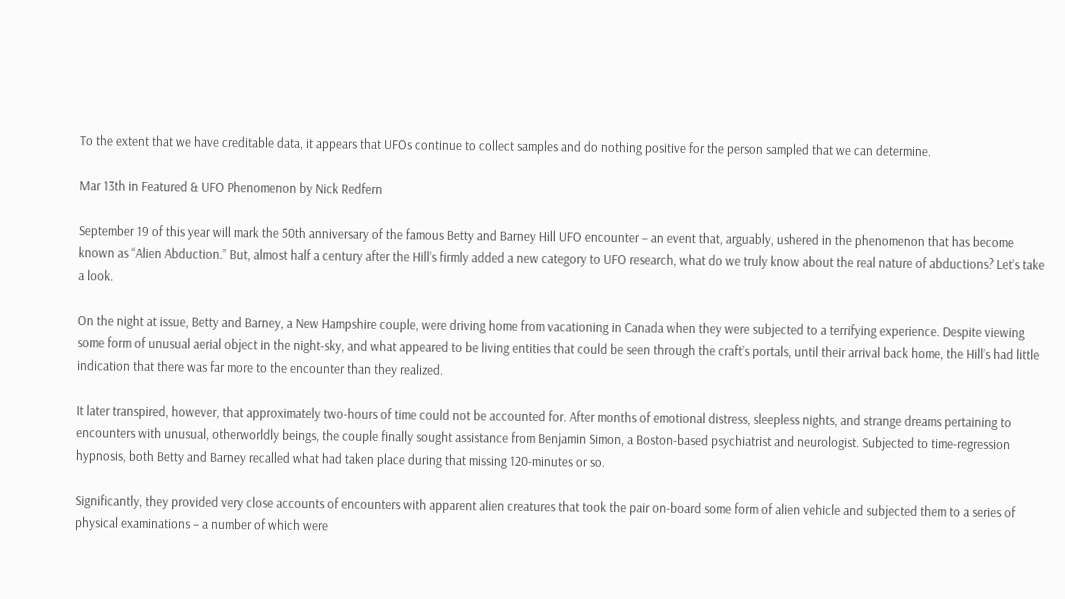To the extent that we have creditable data, it appears that UFOs continue to collect samples and do nothing positive for the person sampled that we can determine.

Mar 13th in Featured & UFO Phenomenon by Nick Redfern

September 19 of this year will mark the 50th anniversary of the famous Betty and Barney Hill UFO encounter – an event that, arguably, ushered in the phenomenon that has become known as “Alien Abduction.” But, almost half a century after the Hill’s firmly added a new category to UFO research, what do we truly know about the real nature of abductions? Let’s take a look.

On the night at issue, Betty and Barney, a New Hampshire couple, were driving home from vacationing in Canada when they were subjected to a terrifying experience. Despite viewing some form of unusual aerial object in the night-sky, and what appeared to be living entities that could be seen through the craft’s portals, until their arrival back home, the Hill’s had little indication that there was far more to the encounter than they realized.

It later transpired, however, that approximately two-hours of time could not be accounted for. After months of emotional distress, sleepless nights, and strange dreams pertaining to encounters with unusual, otherworldly beings, the couple finally sought assistance from Benjamin Simon, a Boston-based psychiatrist and neurologist. Subjected to time-regression hypnosis, both Betty and Barney recalled what had taken place during that missing 120-minutes or so.

Significantly, they provided very close accounts of encounters with apparent alien creatures that took the pair on-board some form of alien vehicle and subjected them to a series of physical examinations – a number of which were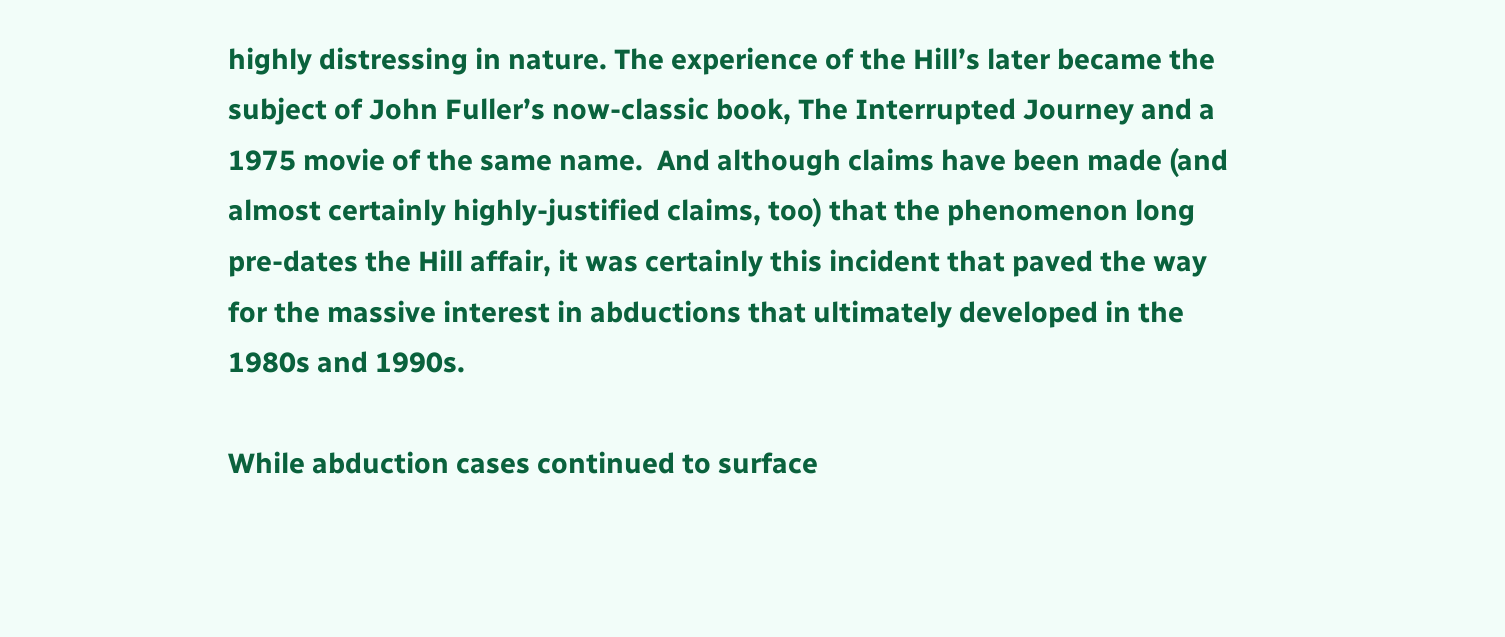highly distressing in nature. The experience of the Hill’s later became the subject of John Fuller’s now-classic book, The Interrupted Journey and a 1975 movie of the same name.  And although claims have been made (and almost certainly highly-justified claims, too) that the phenomenon long pre-dates the Hill affair, it was certainly this incident that paved the way for the massive interest in abductions that ultimately developed in the 1980s and 1990s.

While abduction cases continued to surface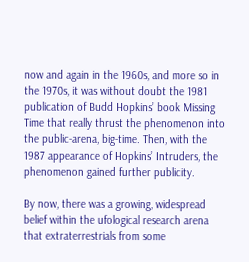now and again in the 1960s, and more so in the 1970s, it was without doubt the 1981 publication of Budd Hopkins’ book Missing Time that really thrust the phenomenon into the public-arena, big-time. Then, with the 1987 appearance of Hopkins’ Intruders, the phenomenon gained further publicity.

By now, there was a growing, widespread belief within the ufological research arena that extraterrestrials from some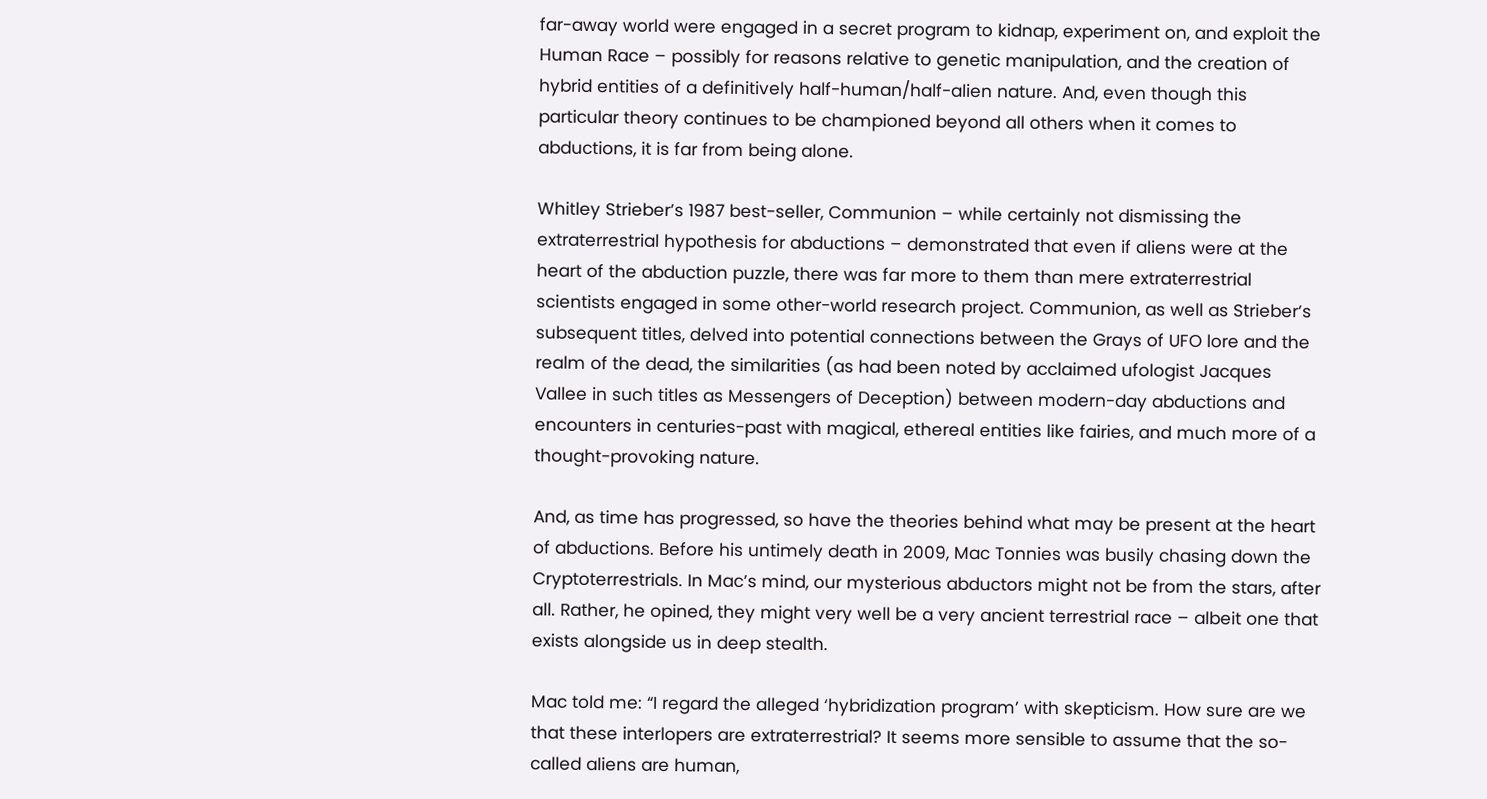far-away world were engaged in a secret program to kidnap, experiment on, and exploit the Human Race – possibly for reasons relative to genetic manipulation, and the creation of hybrid entities of a definitively half-human/half-alien nature. And, even though this particular theory continues to be championed beyond all others when it comes to abductions, it is far from being alone.

Whitley Strieber’s 1987 best-seller, Communion – while certainly not dismissing the extraterrestrial hypothesis for abductions – demonstrated that even if aliens were at the heart of the abduction puzzle, there was far more to them than mere extraterrestrial scientists engaged in some other-world research project. Communion, as well as Strieber’s subsequent titles, delved into potential connections between the Grays of UFO lore and the realm of the dead, the similarities (as had been noted by acclaimed ufologist Jacques Vallee in such titles as Messengers of Deception) between modern-day abductions and encounters in centuries-past with magical, ethereal entities like fairies, and much more of a thought-provoking nature.

And, as time has progressed, so have the theories behind what may be present at the heart of abductions. Before his untimely death in 2009, Mac Tonnies was busily chasing down the Cryptoterrestrials. In Mac’s mind, our mysterious abductors might not be from the stars, after all. Rather, he opined, they might very well be a very ancient terrestrial race – albeit one that exists alongside us in deep stealth.

Mac told me: “I regard the alleged ‘hybridization program’ with skepticism. How sure are we that these interlopers are extraterrestrial? It seems more sensible to assume that the so-called aliens are human,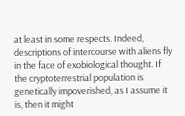at least in some respects. Indeed, descriptions of intercourse with aliens fly in the face of exobiological thought. If the cryptoterrestrial population is genetically impoverished, as I assume it is, then it might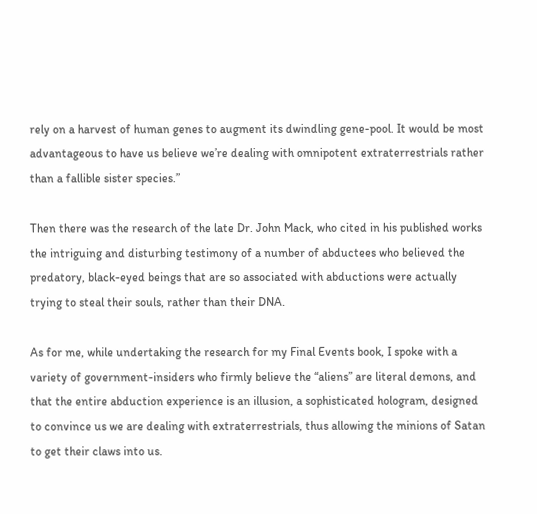rely on a harvest of human genes to augment its dwindling gene-pool. It would be most advantageous to have us believe we’re dealing with omnipotent extraterrestrials rather than a fallible sister species.”

Then there was the research of the late Dr. John Mack, who cited in his published works the intriguing and disturbing testimony of a number of abductees who believed the predatory, black-eyed beings that are so associated with abductions were actually trying to steal their souls, rather than their DNA.

As for me, while undertaking the research for my Final Events book, I spoke with a variety of government-insiders who firmly believe the “aliens” are literal demons, and that the entire abduction experience is an illusion, a sophisticated hologram, designed to convince us we are dealing with extraterrestrials, thus allowing the minions of Satan to get their claws into us.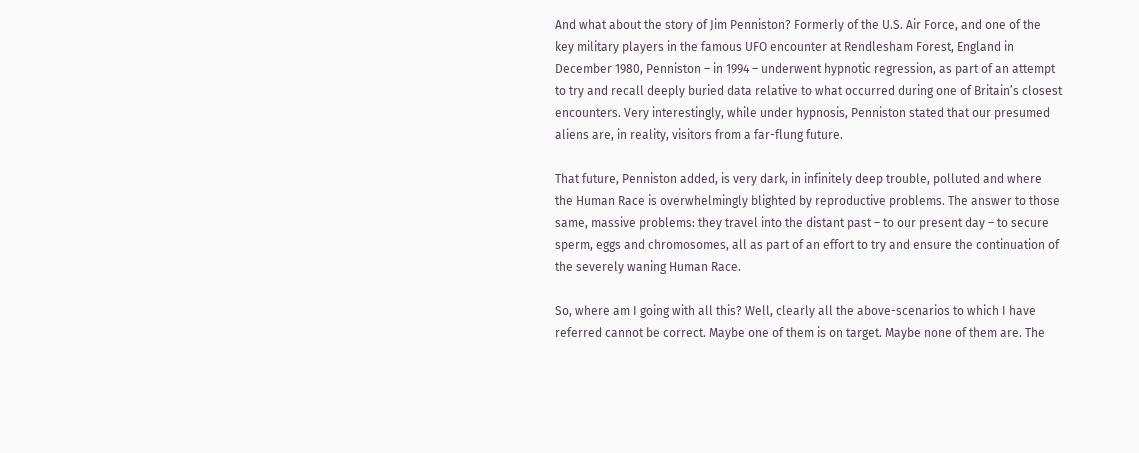And what about the story of Jim Penniston? Formerly of the U.S. Air Force, and one of the key military players in the famous UFO encounter at Rendlesham Forest, England in December 1980, Penniston – in 1994 – underwent hypnotic regression, as part of an attempt to try and recall deeply buried data relative to what occurred during one of Britain’s closest encounters. Very interestingly, while under hypnosis, Penniston stated that our presumed aliens are, in reality, visitors from a far-flung future.

That future, Penniston added, is very dark, in infinitely deep trouble, polluted and where the Human Race is overwhelmingly blighted by reproductive problems. The answer to those same, massive problems: they travel into the distant past – to our present day – to secure sperm, eggs and chromosomes, all as part of an effort to try and ensure the continuation of the severely waning Human Race.

So, where am I going with all this? Well, clearly all the above-scenarios to which I have referred cannot be correct. Maybe one of them is on target. Maybe none of them are. The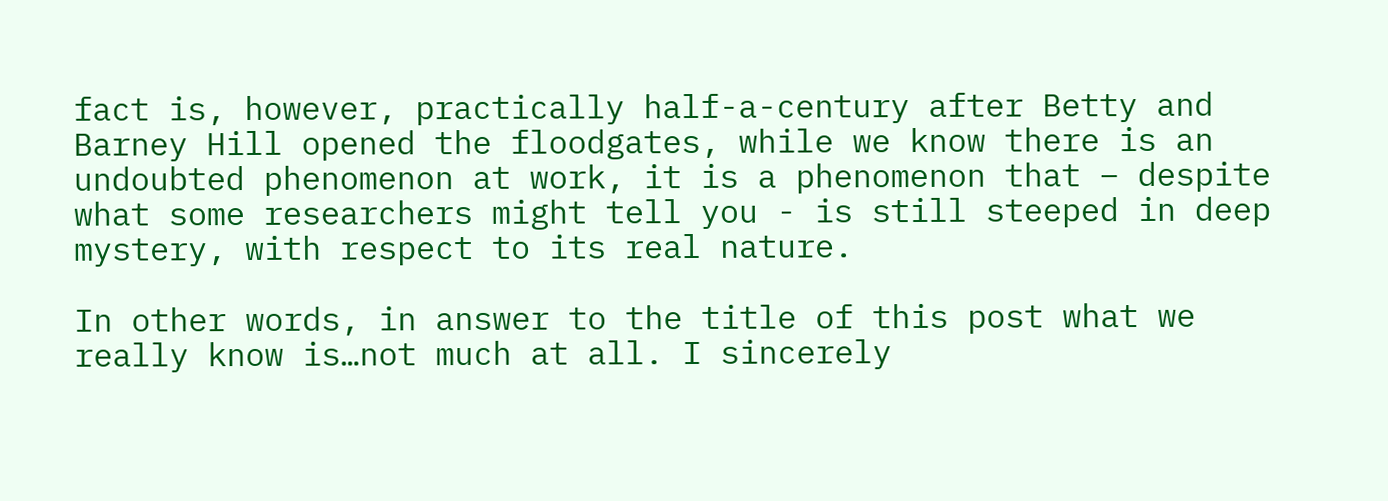fact is, however, practically half-a-century after Betty and Barney Hill opened the floodgates, while we know there is an undoubted phenomenon at work, it is a phenomenon that – despite what some researchers might tell you - is still steeped in deep mystery, with respect to its real nature.

In other words, in answer to the title of this post what we really know is…not much at all. I sincerely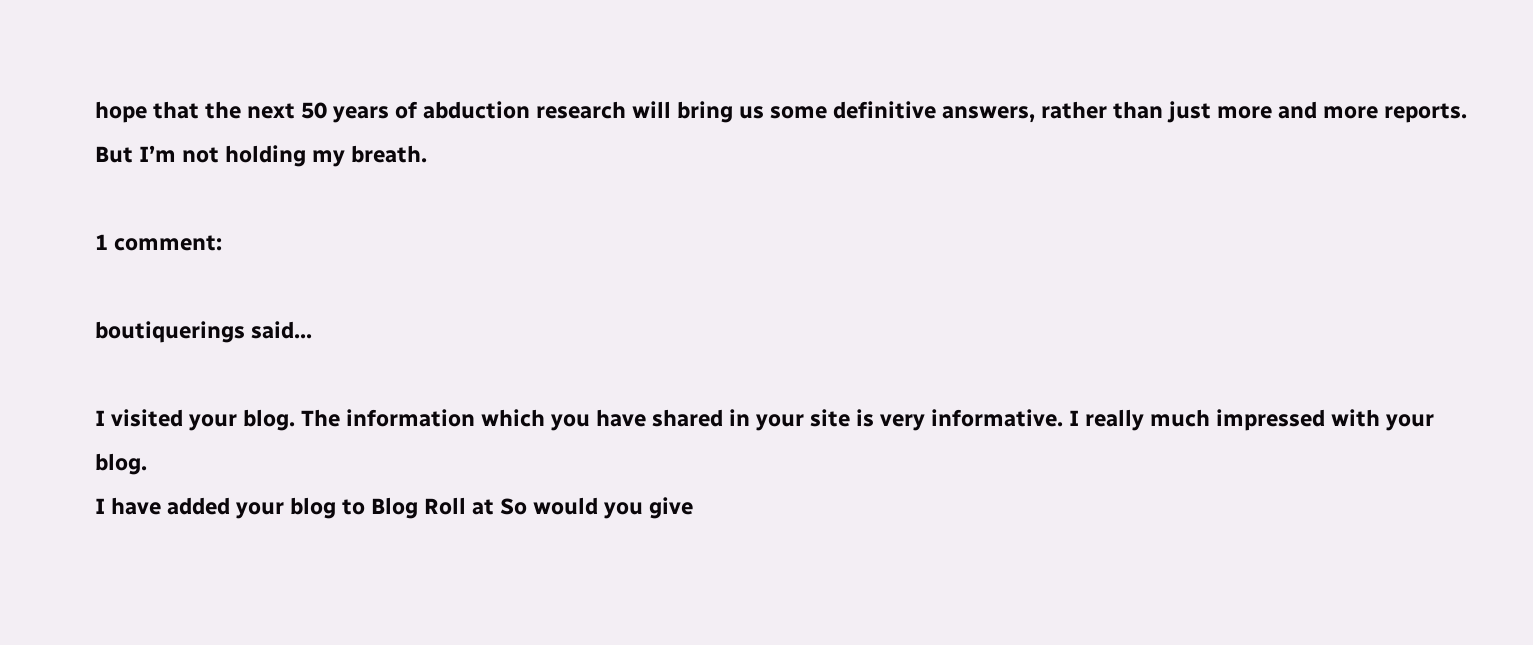hope that the next 50 years of abduction research will bring us some definitive answers, rather than just more and more reports. But I’m not holding my breath.

1 comment:

boutiquerings said...

I visited your blog. The information which you have shared in your site is very informative. I really much impressed with your blog.
I have added your blog to Blog Roll at So would you give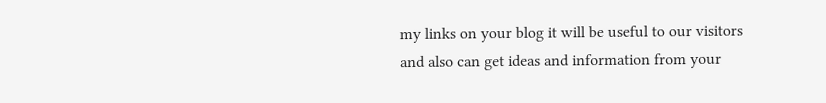my links on your blog it will be useful to our visitors and also can get ideas and information from your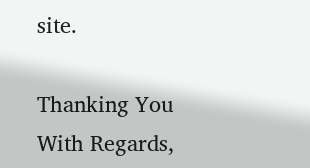site.

Thanking You
With Regards,